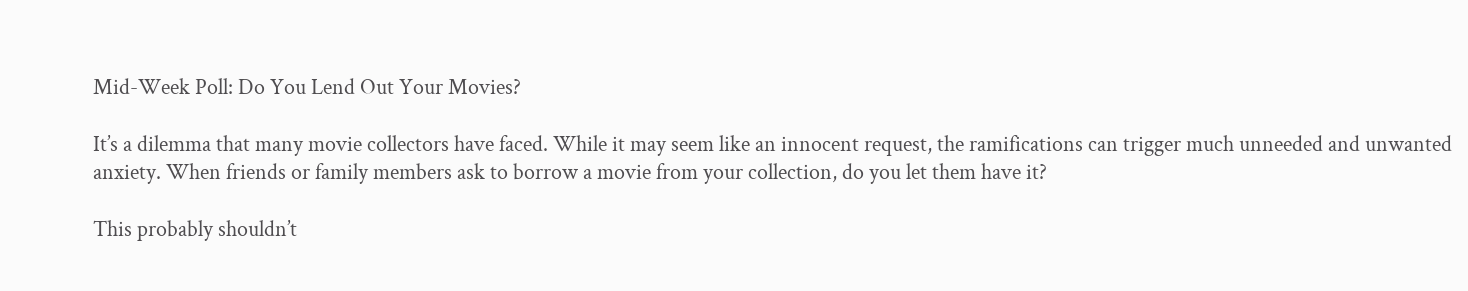Mid-Week Poll: Do You Lend Out Your Movies?

It’s a dilemma that many movie collectors have faced. While it may seem like an innocent request, the ramifications can trigger much unneeded and unwanted anxiety. When friends or family members ask to borrow a movie from your collection, do you let them have it?

This probably shouldn’t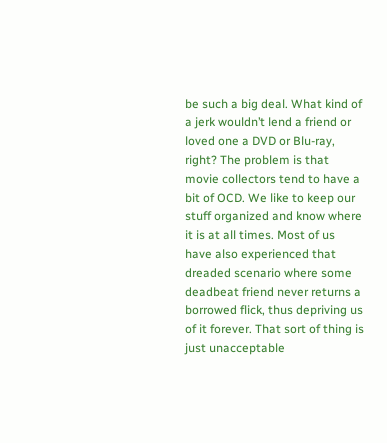be such a big deal. What kind of a jerk wouldn’t lend a friend or loved one a DVD or Blu-ray, right? The problem is that movie collectors tend to have a bit of OCD. We like to keep our stuff organized and know where it is at all times. Most of us have also experienced that dreaded scenario where some deadbeat friend never returns a borrowed flick, thus depriving us of it forever. That sort of thing is just unacceptable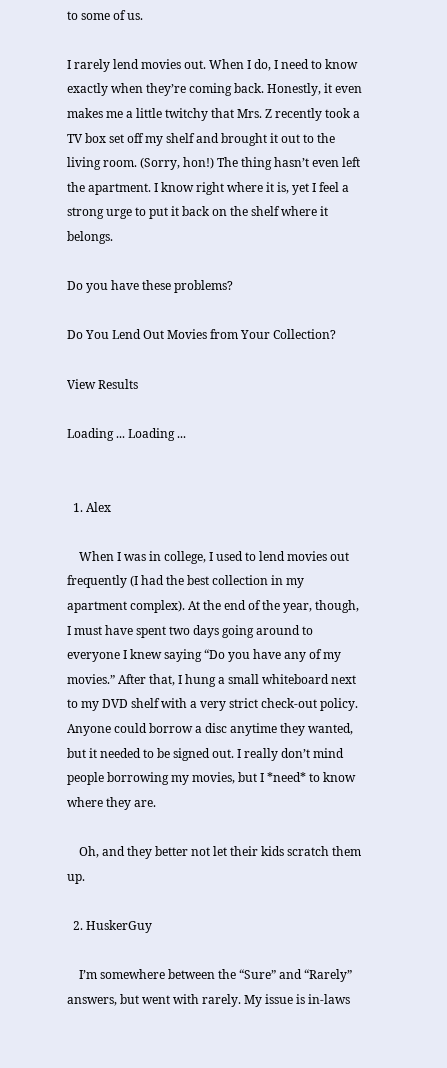to some of us.

I rarely lend movies out. When I do, I need to know exactly when they’re coming back. Honestly, it even makes me a little twitchy that Mrs. Z recently took a TV box set off my shelf and brought it out to the living room. (Sorry, hon!) The thing hasn’t even left the apartment. I know right where it is, yet I feel a strong urge to put it back on the shelf where it belongs.

Do you have these problems?

Do You Lend Out Movies from Your Collection?

View Results

Loading ... Loading ...


  1. Alex

    When I was in college, I used to lend movies out frequently (I had the best collection in my apartment complex). At the end of the year, though, I must have spent two days going around to everyone I knew saying “Do you have any of my movies.” After that, I hung a small whiteboard next to my DVD shelf with a very strict check-out policy. Anyone could borrow a disc anytime they wanted, but it needed to be signed out. I really don’t mind people borrowing my movies, but I *need* to know where they are.

    Oh, and they better not let their kids scratch them up.

  2. HuskerGuy

    I’m somewhere between the “Sure” and “Rarely” answers, but went with rarely. My issue is in-laws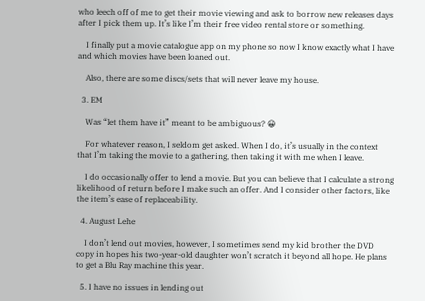who leech off of me to get their movie viewing and ask to borrow new releases days after I pick them up. It’s like I’m their free video rental store or something.

    I finally put a movie catalogue app on my phone so now I know exactly what I have and which movies have been loaned out.

    Also, there are some discs/sets that will never leave my house.

  3. EM

    Was “let them have it” meant to be ambiguous? 😀

    For whatever reason, I seldom get asked. When I do, it’s usually in the context that I’m taking the movie to a gathering, then taking it with me when I leave.

    I do occasionally offer to lend a movie. But you can believe that I calculate a strong likelihood of return before I make such an offer. And I consider other factors, like the item’s ease of replaceability.

  4. August Lehe

    I don’t lend out movies, however, I sometimes send my kid brother the DVD copy in hopes his two-year-old daughter won’t scratch it beyond all hope. He plans to get a Blu Ray machine this year.

  5. I have no issues in lending out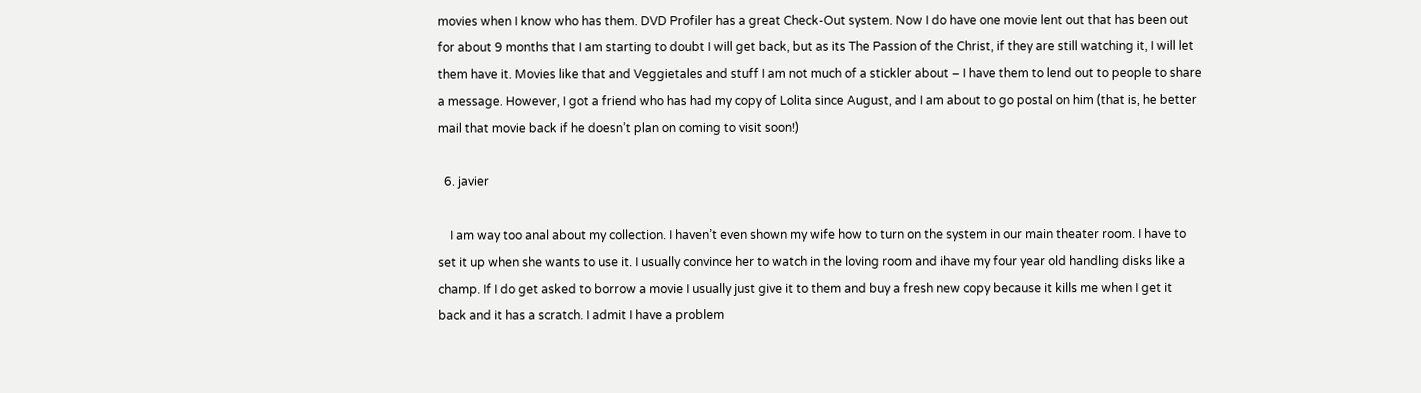movies when I know who has them. DVD Profiler has a great Check-Out system. Now I do have one movie lent out that has been out for about 9 months that I am starting to doubt I will get back, but as its The Passion of the Christ, if they are still watching it, I will let them have it. Movies like that and Veggietales and stuff I am not much of a stickler about – I have them to lend out to people to share a message. However, I got a friend who has had my copy of Lolita since August, and I am about to go postal on him (that is, he better mail that movie back if he doesn’t plan on coming to visit soon!)

  6. javier

    I am way too anal about my collection. I haven’t even shown my wife how to turn on the system in our main theater room. I have to set it up when she wants to use it. I usually convince her to watch in the loving room and ihave my four year old handling disks like a champ. If I do get asked to borrow a movie I usually just give it to them and buy a fresh new copy because it kills me when I get it back and it has a scratch. I admit I have a problem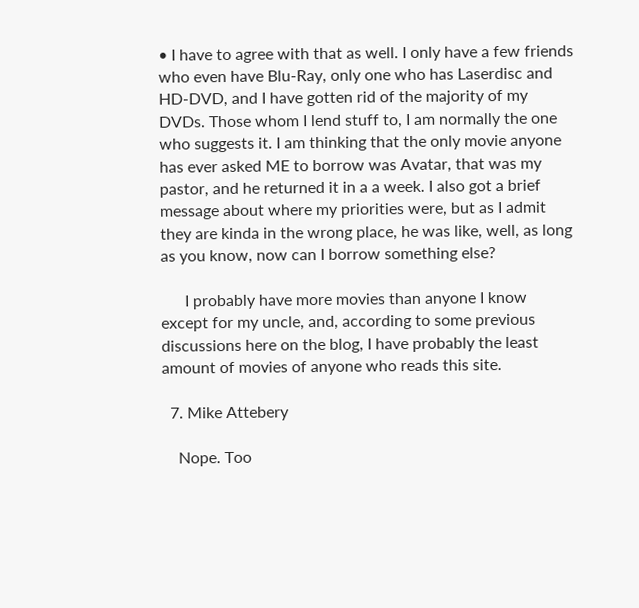• I have to agree with that as well. I only have a few friends who even have Blu-Ray, only one who has Laserdisc and HD-DVD, and I have gotten rid of the majority of my DVDs. Those whom I lend stuff to, I am normally the one who suggests it. I am thinking that the only movie anyone has ever asked ME to borrow was Avatar, that was my pastor, and he returned it in a a week. I also got a brief message about where my priorities were, but as I admit they are kinda in the wrong place, he was like, well, as long as you know, now can I borrow something else?

      I probably have more movies than anyone I know except for my uncle, and, according to some previous discussions here on the blog, I have probably the least amount of movies of anyone who reads this site.

  7. Mike Attebery

    Nope. Too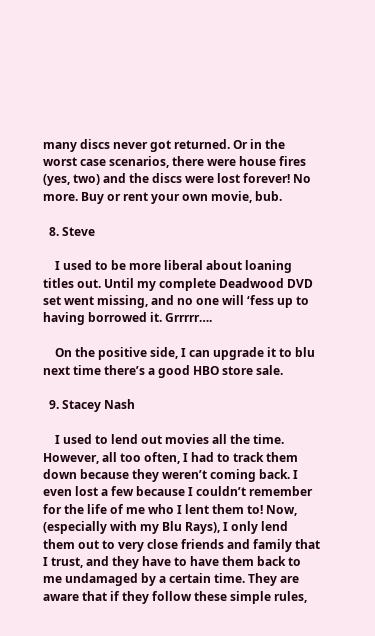many discs never got returned. Or in the worst case scenarios, there were house fires (yes, two) and the discs were lost forever! No more. Buy or rent your own movie, bub.

  8. Steve

    I used to be more liberal about loaning titles out. Until my complete Deadwood DVD set went missing, and no one will ‘fess up to having borrowed it. Grrrrr….

    On the positive side, I can upgrade it to blu next time there’s a good HBO store sale.

  9. Stacey Nash

    I used to lend out movies all the time. However, all too often, I had to track them down because they weren’t coming back. I even lost a few because I couldn’t remember for the life of me who I lent them to! Now, (especially with my Blu Rays), I only lend them out to very close friends and family that I trust, and they have to have them back to me undamaged by a certain time. They are aware that if they follow these simple rules,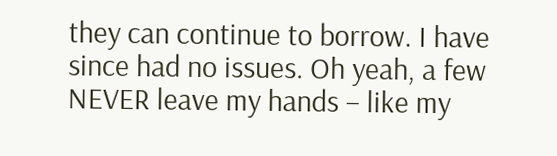they can continue to borrow. I have since had no issues. Oh yeah, a few NEVER leave my hands – like my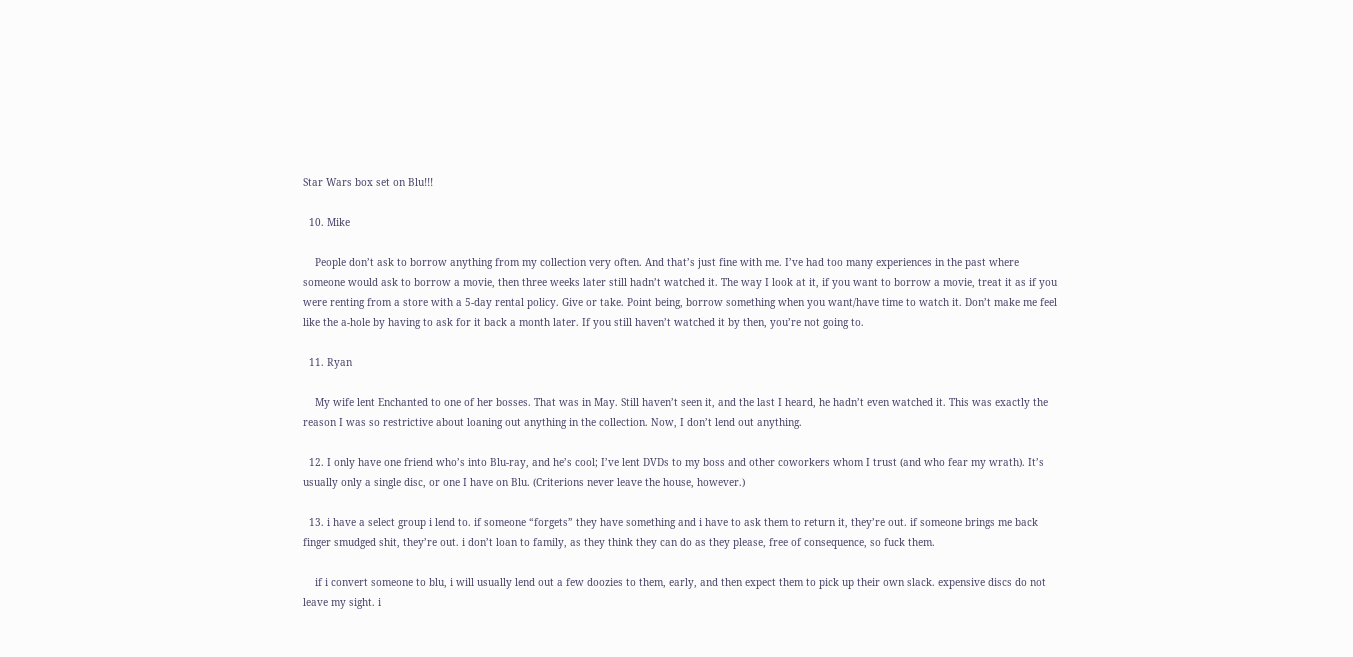Star Wars box set on Blu!!!

  10. Mike

    People don’t ask to borrow anything from my collection very often. And that’s just fine with me. I’ve had too many experiences in the past where someone would ask to borrow a movie, then three weeks later still hadn’t watched it. The way I look at it, if you want to borrow a movie, treat it as if you were renting from a store with a 5-day rental policy. Give or take. Point being, borrow something when you want/have time to watch it. Don’t make me feel like the a-hole by having to ask for it back a month later. If you still haven’t watched it by then, you’re not going to.

  11. Ryan

    My wife lent Enchanted to one of her bosses. That was in May. Still haven’t seen it, and the last I heard, he hadn’t even watched it. This was exactly the reason I was so restrictive about loaning out anything in the collection. Now, I don’t lend out anything.

  12. I only have one friend who’s into Blu-ray, and he’s cool; I’ve lent DVDs to my boss and other coworkers whom I trust (and who fear my wrath). It’s usually only a single disc, or one I have on Blu. (Criterions never leave the house, however.)

  13. i have a select group i lend to. if someone “forgets” they have something and i have to ask them to return it, they’re out. if someone brings me back finger smudged shit, they’re out. i don’t loan to family, as they think they can do as they please, free of consequence, so fuck them.

    if i convert someone to blu, i will usually lend out a few doozies to them, early, and then expect them to pick up their own slack. expensive discs do not leave my sight. i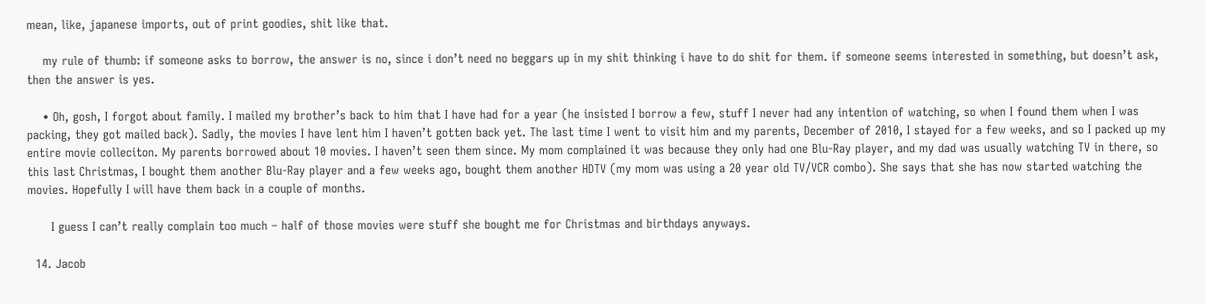mean, like, japanese imports, out of print goodies, shit like that.

    my rule of thumb: if someone asks to borrow, the answer is no, since i don’t need no beggars up in my shit thinking i have to do shit for them. if someone seems interested in something, but doesn’t ask, then the answer is yes.

    • Oh, gosh, I forgot about family. I mailed my brother’s back to him that I have had for a year (he insisted I borrow a few, stuff I never had any intention of watching, so when I found them when I was packing, they got mailed back). Sadly, the movies I have lent him I haven’t gotten back yet. The last time I went to visit him and my parents, December of 2010, I stayed for a few weeks, and so I packed up my entire movie colleciton. My parents borrowed about 10 movies. I haven’t seen them since. My mom complained it was because they only had one Blu-Ray player, and my dad was usually watching TV in there, so this last Christmas, I bought them another Blu-Ray player and a few weeks ago, bought them another HDTV (my mom was using a 20 year old TV/VCR combo). She says that she has now started watching the movies. Hopefully I will have them back in a couple of months.

      I guess I can’t really complain too much – half of those movies were stuff she bought me for Christmas and birthdays anyways.

  14. Jacob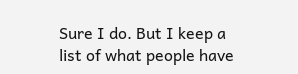Sure I do. But I keep a list of what people have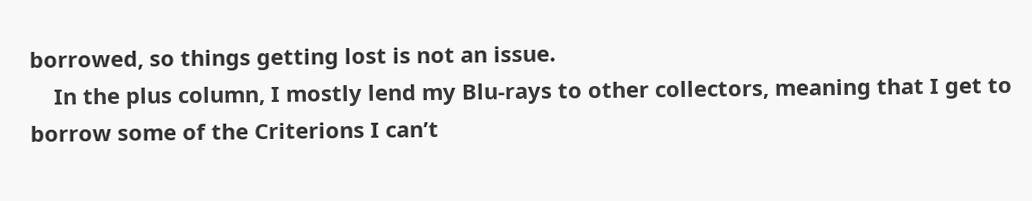borrowed, so things getting lost is not an issue.
    In the plus column, I mostly lend my Blu-rays to other collectors, meaning that I get to borrow some of the Criterions I can’t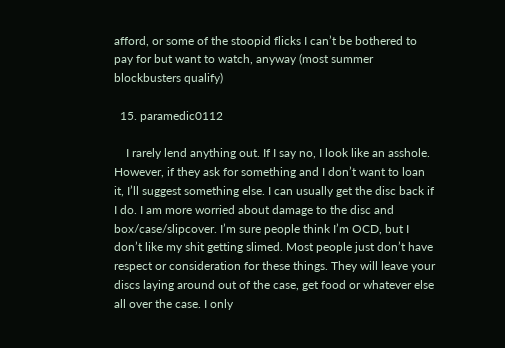afford, or some of the stoopid flicks I can’t be bothered to pay for but want to watch, anyway (most summer blockbusters qualify)

  15. paramedic0112

    I rarely lend anything out. If I say no, I look like an asshole. However, if they ask for something and I don’t want to loan it, I’ll suggest something else. I can usually get the disc back if I do. I am more worried about damage to the disc and box/case/slipcover. I’m sure people think I’m OCD, but I don’t like my shit getting slimed. Most people just don’t have respect or consideration for these things. They will leave your discs laying around out of the case, get food or whatever else all over the case. I only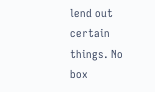lend out certain things. No box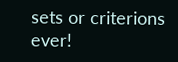sets or criterions ever!